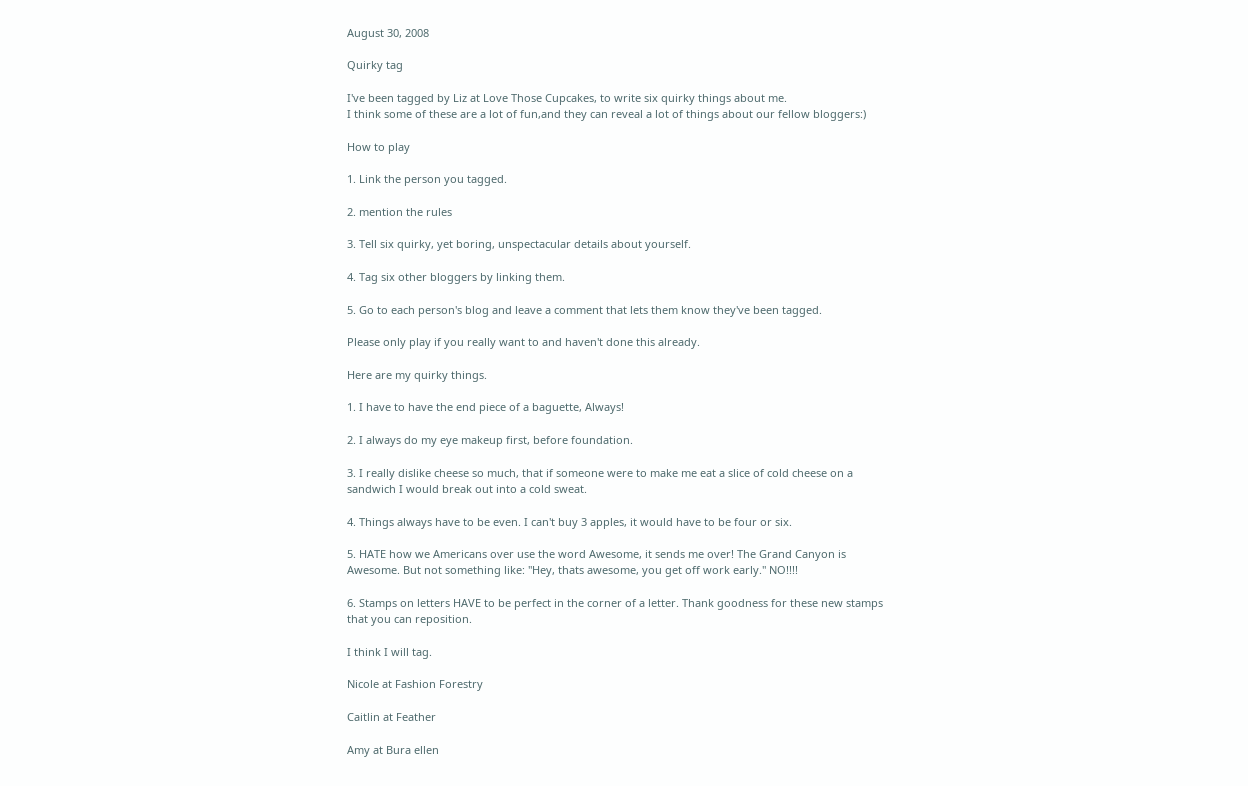August 30, 2008

Quirky tag

I've been tagged by Liz at Love Those Cupcakes, to write six quirky things about me.
I think some of these are a lot of fun,and they can reveal a lot of things about our fellow bloggers:)

How to play

1. Link the person you tagged.

2. mention the rules

3. Tell six quirky, yet boring, unspectacular details about yourself.

4. Tag six other bloggers by linking them.

5. Go to each person's blog and leave a comment that lets them know they've been tagged.

Please only play if you really want to and haven't done this already.

Here are my quirky things.

1. I have to have the end piece of a baguette, Always!

2. I always do my eye makeup first, before foundation.

3. I really dislike cheese so much, that if someone were to make me eat a slice of cold cheese on a sandwich I would break out into a cold sweat.

4. Things always have to be even. I can't buy 3 apples, it would have to be four or six.

5. HATE how we Americans over use the word Awesome, it sends me over! The Grand Canyon is Awesome. But not something like: "Hey, thats awesome, you get off work early." NO!!!!

6. Stamps on letters HAVE to be perfect in the corner of a letter. Thank goodness for these new stamps that you can reposition.

I think I will tag.

Nicole at Fashion Forestry

Caitlin at Feather

Amy at Bura ellen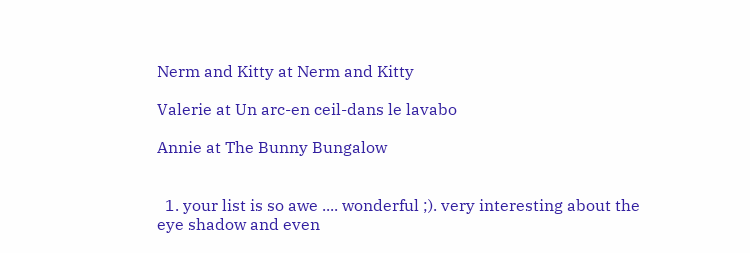Nerm and Kitty at Nerm and Kitty

Valerie at Un arc-en ceil-dans le lavabo

Annie at The Bunny Bungalow


  1. your list is so awe .... wonderful ;). very interesting about the eye shadow and even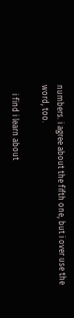numbers. i agree about the fifth one, but i over use the word, too.

    i find i learn about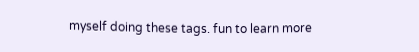myself doing these tags. fun to learn more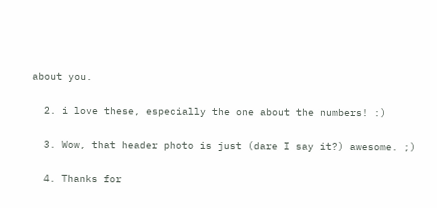about you.

  2. i love these, especially the one about the numbers! :)

  3. Wow, that header photo is just (dare I say it?) awesome. ;)

  4. Thanks for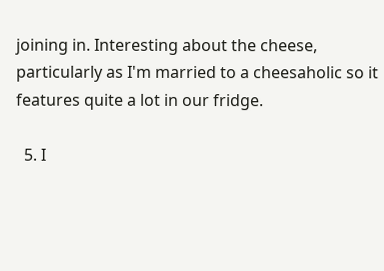joining in. Interesting about the cheese, particularly as I'm married to a cheesaholic so it features quite a lot in our fridge.

  5. I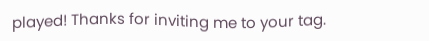played! Thanks for inviting me to your tag.